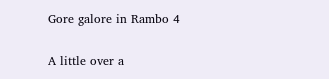Gore galore in Rambo 4

A little over a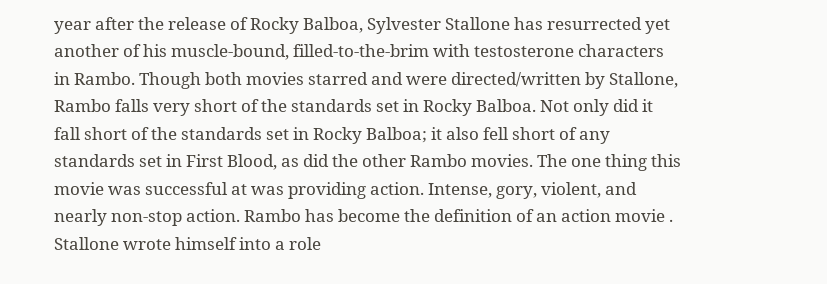year after the release of Rocky Balboa, Sylvester Stallone has resurrected yet another of his muscle-bound, filled-to-the-brim with testosterone characters in Rambo. Though both movies starred and were directed/written by Stallone, Rambo falls very short of the standards set in Rocky Balboa. Not only did it fall short of the standards set in Rocky Balboa; it also fell short of any standards set in First Blood, as did the other Rambo movies. The one thing this movie was successful at was providing action. Intense, gory, violent, and nearly non-stop action. Rambo has become the definition of an action movie . Stallone wrote himself into a role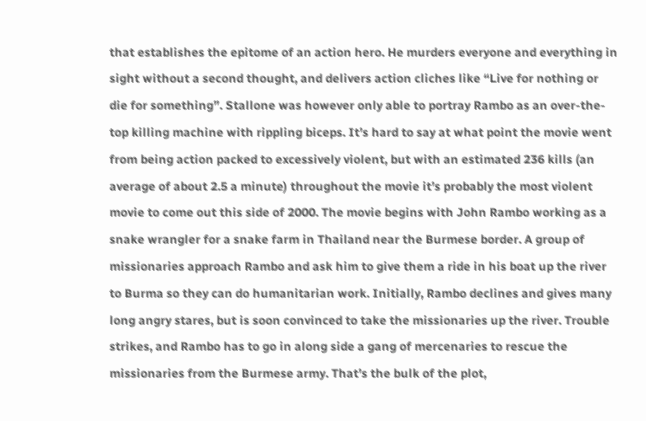that establishes the epitome of an action hero. He murders everyone and everything in sight without a second thought, and delivers action cliches like “Live for nothing or die for something”. Stallone was however only able to portray Rambo as an over-the-top killing machine with rippling biceps. It’s hard to say at what point the movie went from being action packed to excessively violent, but with an estimated 236 kills (an average of about 2.5 a minute) throughout the movie it’s probably the most violent movie to come out this side of 2000. The movie begins with John Rambo working as a snake wrangler for a snake farm in Thailand near the Burmese border. A group of missionaries approach Rambo and ask him to give them a ride in his boat up the river to Burma so they can do humanitarian work. Initially, Rambo declines and gives many long angry stares, but is soon convinced to take the missionaries up the river. Trouble strikes, and Rambo has to go in along side a gang of mercenaries to rescue the missionaries from the Burmese army. That’s the bulk of the plot,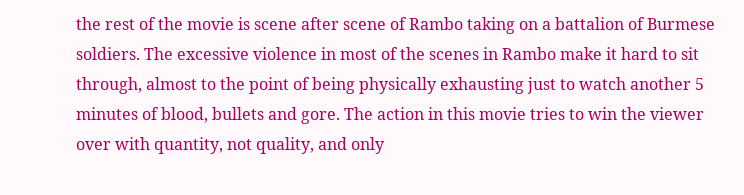the rest of the movie is scene after scene of Rambo taking on a battalion of Burmese soldiers. The excessive violence in most of the scenes in Rambo make it hard to sit through, almost to the point of being physically exhausting just to watch another 5 minutes of blood, bullets and gore. The action in this movie tries to win the viewer over with quantity, not quality, and only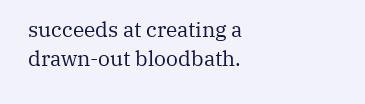succeeds at creating a drawn-out bloodbath.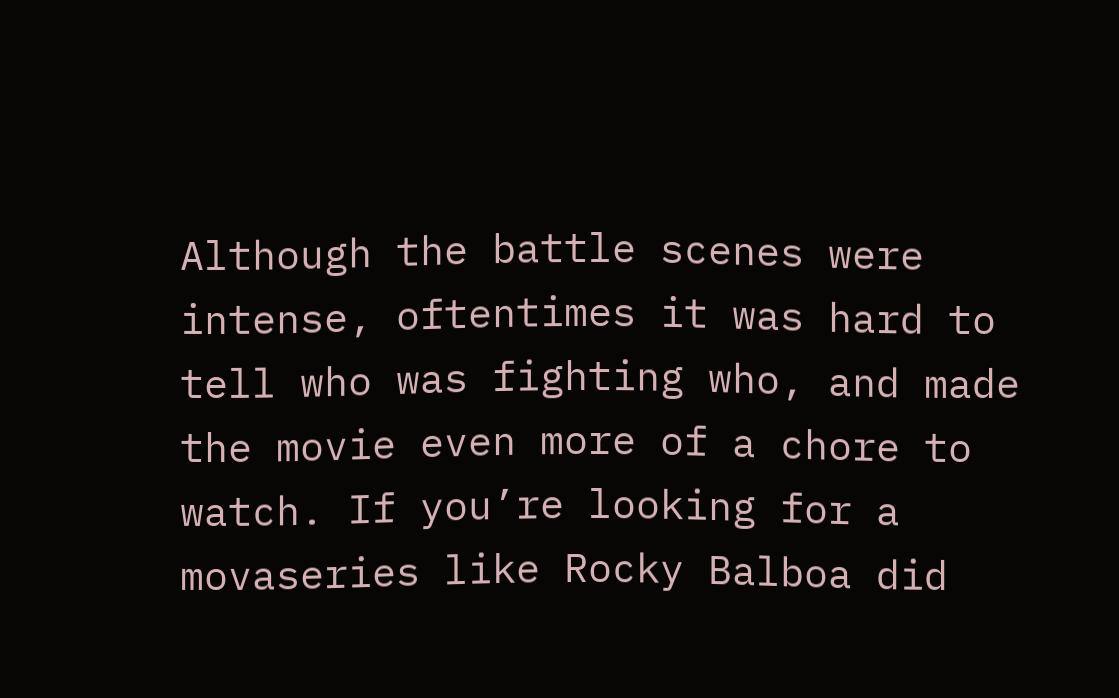Although the battle scenes were intense, oftentimes it was hard to tell who was fighting who, and made the movie even more of a chore to watch. If you’re looking for a movaseries like Rocky Balboa did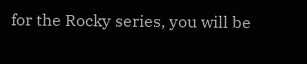for the Rocky series, you will be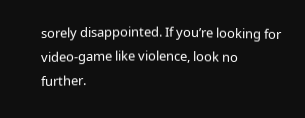sorely disappointed. If you’re looking for video-game like violence, look no further.